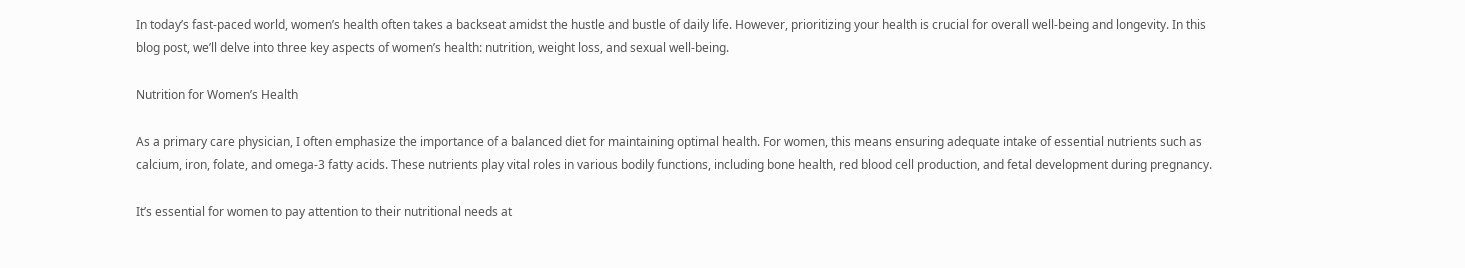In today’s fast-paced world, women’s health often takes a backseat amidst the hustle and bustle of daily life. However, prioritizing your health is crucial for overall well-being and longevity. In this blog post, we’ll delve into three key aspects of women’s health: nutrition, weight loss, and sexual well-being.

Nutrition for Women’s Health

As a primary care physician, I often emphasize the importance of a balanced diet for maintaining optimal health. For women, this means ensuring adequate intake of essential nutrients such as calcium, iron, folate, and omega-3 fatty acids. These nutrients play vital roles in various bodily functions, including bone health, red blood cell production, and fetal development during pregnancy.

It’s essential for women to pay attention to their nutritional needs at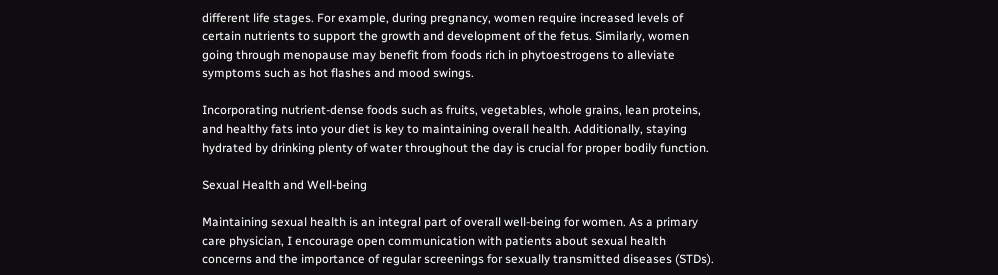different life stages. For example, during pregnancy, women require increased levels of certain nutrients to support the growth and development of the fetus. Similarly, women going through menopause may benefit from foods rich in phytoestrogens to alleviate symptoms such as hot flashes and mood swings.

Incorporating nutrient-dense foods such as fruits, vegetables, whole grains, lean proteins, and healthy fats into your diet is key to maintaining overall health. Additionally, staying hydrated by drinking plenty of water throughout the day is crucial for proper bodily function.

Sexual Health and Well-being

Maintaining sexual health is an integral part of overall well-being for women. As a primary care physician, I encourage open communication with patients about sexual health concerns and the importance of regular screenings for sexually transmitted diseases (STDs).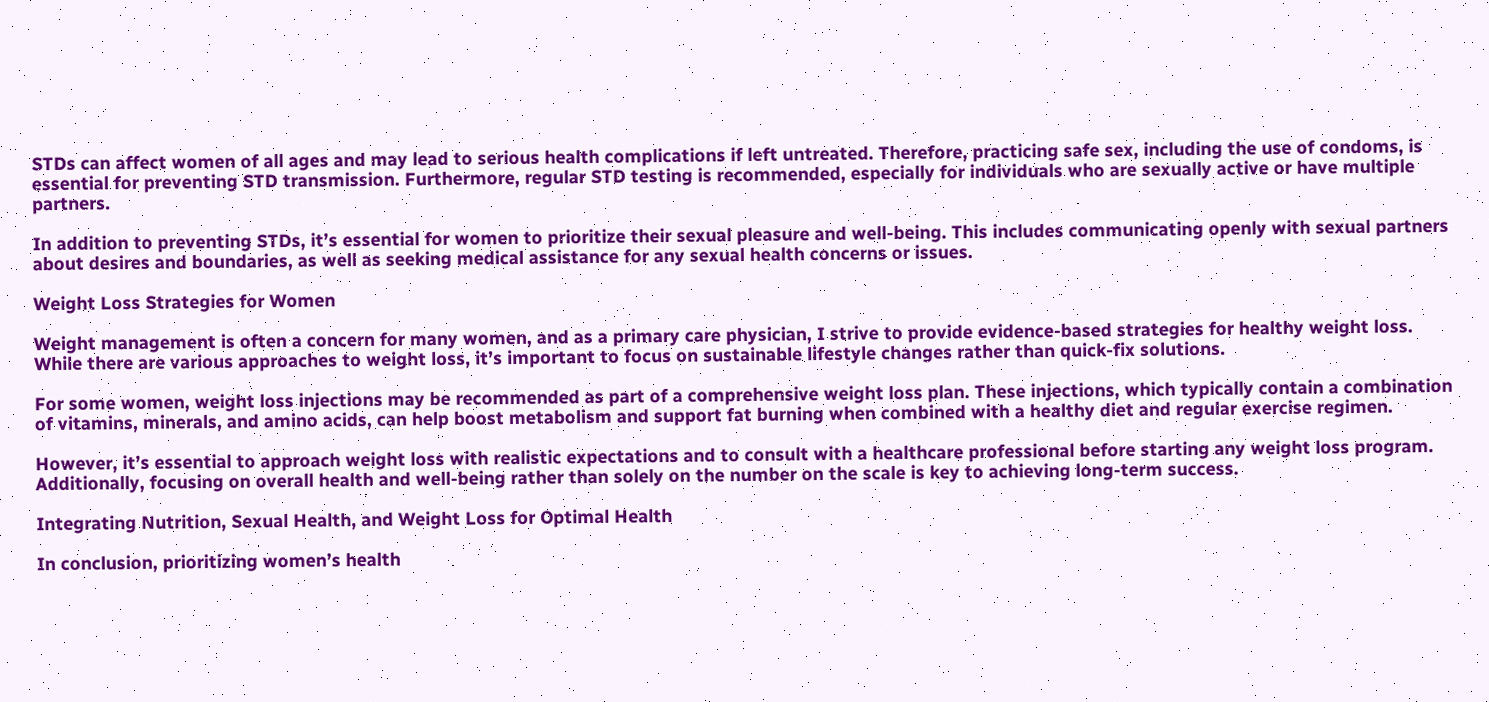STDs can affect women of all ages and may lead to serious health complications if left untreated. Therefore, practicing safe sex, including the use of condoms, is essential for preventing STD transmission. Furthermore, regular STD testing is recommended, especially for individuals who are sexually active or have multiple partners.

In addition to preventing STDs, it’s essential for women to prioritize their sexual pleasure and well-being. This includes communicating openly with sexual partners about desires and boundaries, as well as seeking medical assistance for any sexual health concerns or issues.

Weight Loss Strategies for Women

Weight management is often a concern for many women, and as a primary care physician, I strive to provide evidence-based strategies for healthy weight loss. While there are various approaches to weight loss, it’s important to focus on sustainable lifestyle changes rather than quick-fix solutions.

For some women, weight loss injections may be recommended as part of a comprehensive weight loss plan. These injections, which typically contain a combination of vitamins, minerals, and amino acids, can help boost metabolism and support fat burning when combined with a healthy diet and regular exercise regimen.

However, it’s essential to approach weight loss with realistic expectations and to consult with a healthcare professional before starting any weight loss program. Additionally, focusing on overall health and well-being rather than solely on the number on the scale is key to achieving long-term success.

Integrating Nutrition, Sexual Health, and Weight Loss for Optimal Health

In conclusion, prioritizing women’s health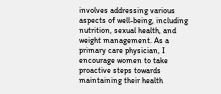involves addressing various aspects of well-being, including nutrition, sexual health, and weight management. As a primary care physician, I encourage women to take proactive steps towards maintaining their health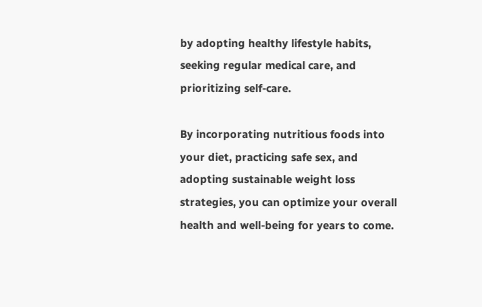by adopting healthy lifestyle habits, seeking regular medical care, and prioritizing self-care.

By incorporating nutritious foods into your diet, practicing safe sex, and adopting sustainable weight loss strategies, you can optimize your overall health and well-being for years to come.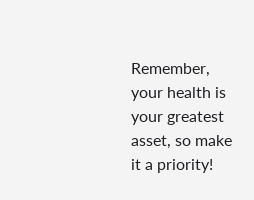Remember, your health is your greatest asset, so make it a priority!